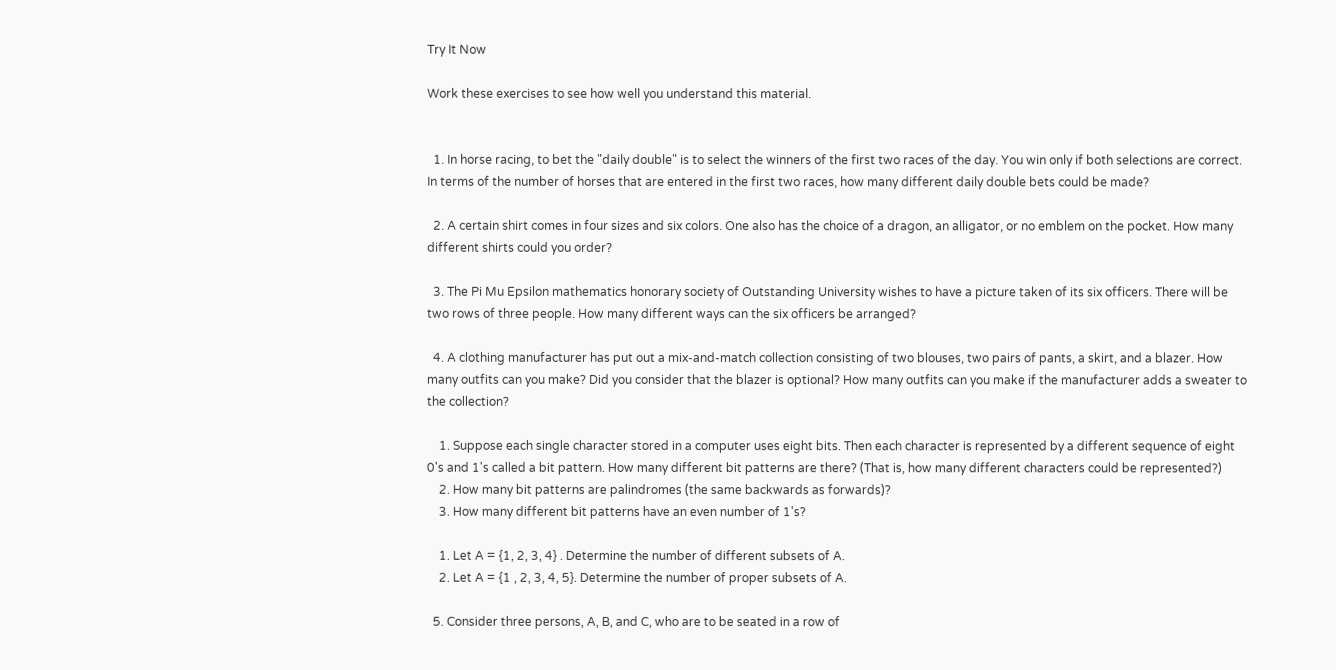Try It Now

Work these exercises to see how well you understand this material.


  1. In horse racing, to bet the "daily double" is to select the winners of the first two races of the day. You win only if both selections are correct. In terms of the number of horses that are entered in the first two races, how many different daily double bets could be made?

  2. A certain shirt comes in four sizes and six colors. One also has the choice of a dragon, an alligator, or no emblem on the pocket. How many different shirts could you order?

  3. The Pi Mu Epsilon mathematics honorary society of Outstanding University wishes to have a picture taken of its six officers. There will be two rows of three people. How many different ways can the six officers be arranged?

  4. A clothing manufacturer has put out a mix-and-match collection consisting of two blouses, two pairs of pants, a skirt, and a blazer. How many outfits can you make? Did you consider that the blazer is optional? How many outfits can you make if the manufacturer adds a sweater to the collection?

    1. Suppose each single character stored in a computer uses eight bits. Then each character is represented by a different sequence of eight 0's and 1's called a bit pattern. How many different bit patterns are there? (That is, how many different characters could be represented?)
    2. How many bit patterns are palindromes (the same backwards as forwards)?
    3. How many different bit patterns have an even number of 1's?

    1. Let A = {1, 2, 3, 4} . Determine the number of different subsets of A.
    2. Let A = {1 , 2, 3, 4, 5}. Determine the number of proper subsets of A.

  5. Consider three persons, A, B, and C, who are to be seated in a row of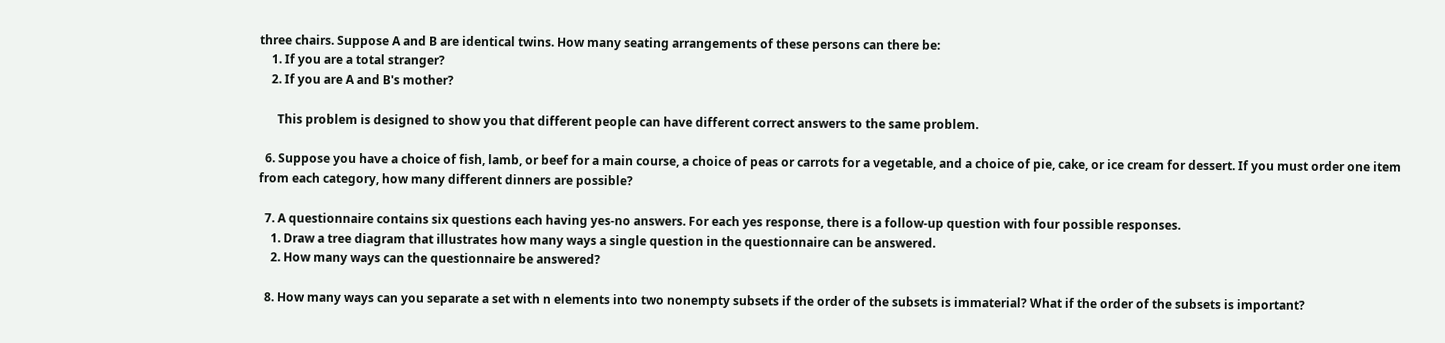three chairs. Suppose A and B are identical twins. How many seating arrangements of these persons can there be:
    1. If you are a total stranger?
    2. If you are A and B's mother?

      This problem is designed to show you that different people can have different correct answers to the same problem.

  6. Suppose you have a choice of fish, lamb, or beef for a main course, a choice of peas or carrots for a vegetable, and a choice of pie, cake, or ice cream for dessert. If you must order one item from each category, how many different dinners are possible?

  7. A questionnaire contains six questions each having yes-no answers. For each yes response, there is a follow-up question with four possible responses.
    1. Draw a tree diagram that illustrates how many ways a single question in the questionnaire can be answered.
    2. How many ways can the questionnaire be answered?

  8. How many ways can you separate a set with n elements into two nonempty subsets if the order of the subsets is immaterial? What if the order of the subsets is important?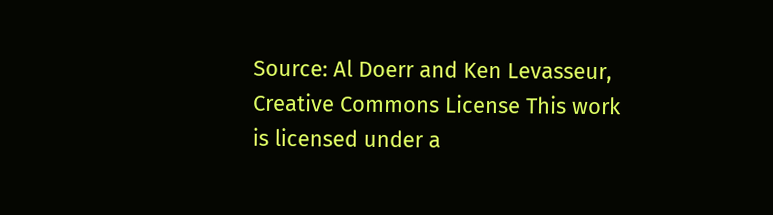Source: Al Doerr and Ken Levasseur,
Creative Commons License This work is licensed under a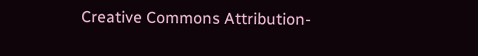Creative Commons Attribution-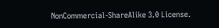NonCommercial-ShareAlike 3.0 License.